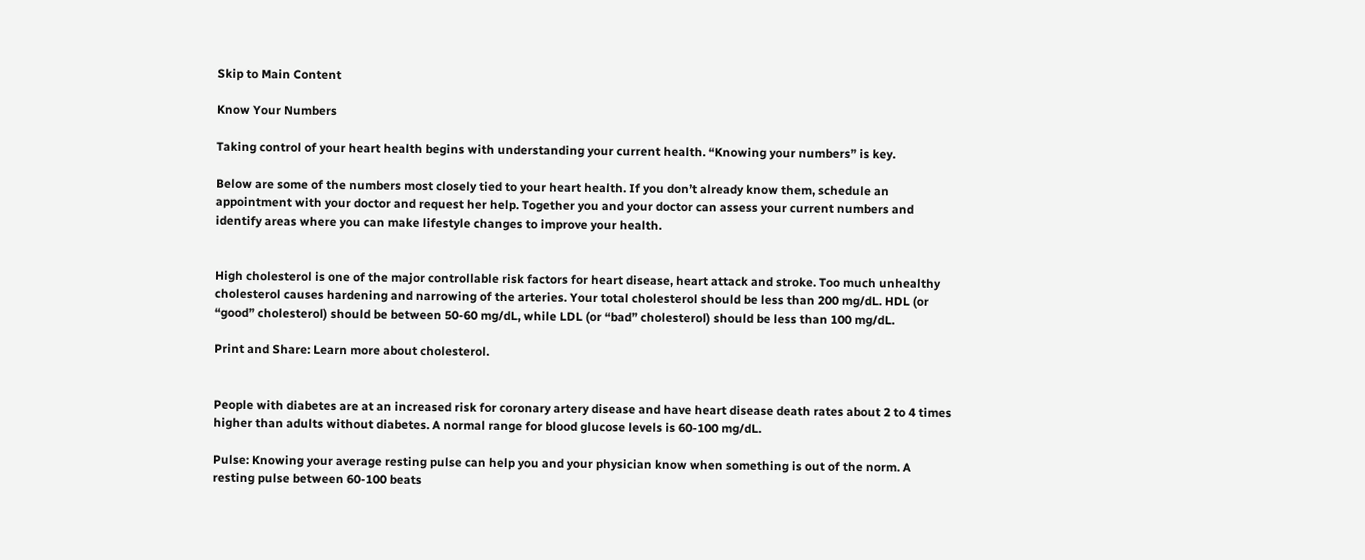Skip to Main Content

Know Your Numbers

Taking control of your heart health begins with understanding your current health. “Knowing your numbers” is key.

Below are some of the numbers most closely tied to your heart health. If you don’t already know them, schedule an appointment with your doctor and request her help. Together you and your doctor can assess your current numbers and identify areas where you can make lifestyle changes to improve your health.


High cholesterol is one of the major controllable risk factors for heart disease, heart attack and stroke. Too much unhealthy cholesterol causes hardening and narrowing of the arteries. Your total cholesterol should be less than 200 mg/dL. HDL (or “good” cholesterol) should be between 50-60 mg/dL, while LDL (or “bad” cholesterol) should be less than 100 mg/dL.

Print and Share: Learn more about cholesterol.


People with diabetes are at an increased risk for coronary artery disease and have heart disease death rates about 2 to 4 times higher than adults without diabetes. A normal range for blood glucose levels is 60-100 mg/dL.

Pulse: Knowing your average resting pulse can help you and your physician know when something is out of the norm. A resting pulse between 60-100 beats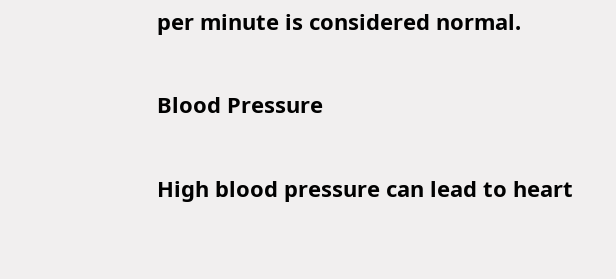per minute is considered normal.

Blood Pressure

High blood pressure can lead to heart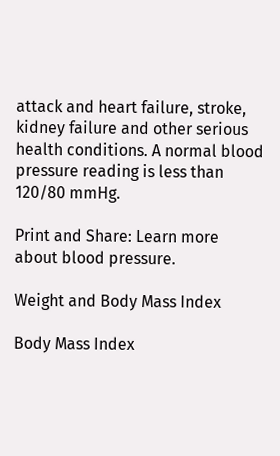attack and heart failure, stroke, kidney failure and other serious health conditions. A normal blood pressure reading is less than 120/80 mmHg.

Print and Share: Learn more about blood pressure.

Weight and Body Mass Index

Body Mass Index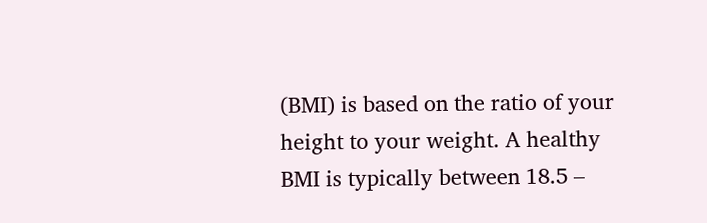(BMI) is based on the ratio of your height to your weight. A healthy BMI is typically between 18.5 –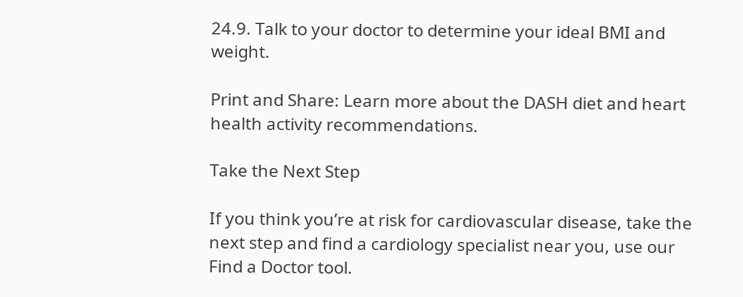24.9. Talk to your doctor to determine your ideal BMI and weight.

Print and Share: Learn more about the DASH diet and heart health activity recommendations.

Take the Next Step

If you think you’re at risk for cardiovascular disease, take the next step and find a cardiology specialist near you, use our Find a Doctor tool.